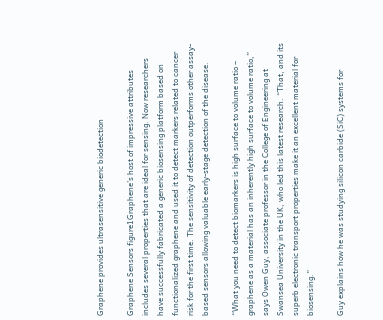Graphene provides ultrasensitive generic biodetection

Graphene Sensors figure1Graphene’s host of impressive attributes includes several properties that are ideal for sensing. Now researchers have successfully fabricated a generic biosensing platform based on functionalized graphene and used it to detect markers related to cancer risk for the first time. The sensitivity of detection outperforms other assay-based sensors allowing valuable early-stage detection of the disease.

“What you need to detect biomarkers is high surface to volume ratio – graphene as a material has an inherently high surface to volume ratio,” says Owen Guy, associate professor in the College of Engineering at Swansea University in the UK, who led this latest research. “That, and its superb electronic transport properties make it an excellent material for biosensing.”

Guy explains how he was studying silicon carbide (SiC) systems for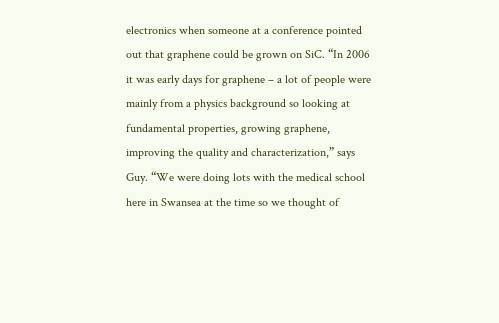electronics when someone at a conference pointed out that graphene could be grown on SiC. “In 2006 it was early days for graphene – a lot of people were mainly from a physics background so looking at fundamental properties, growing graphene, improving the quality and characterization,” says Guy. “We were doing lots with the medical school here in Swansea at the time so we thought of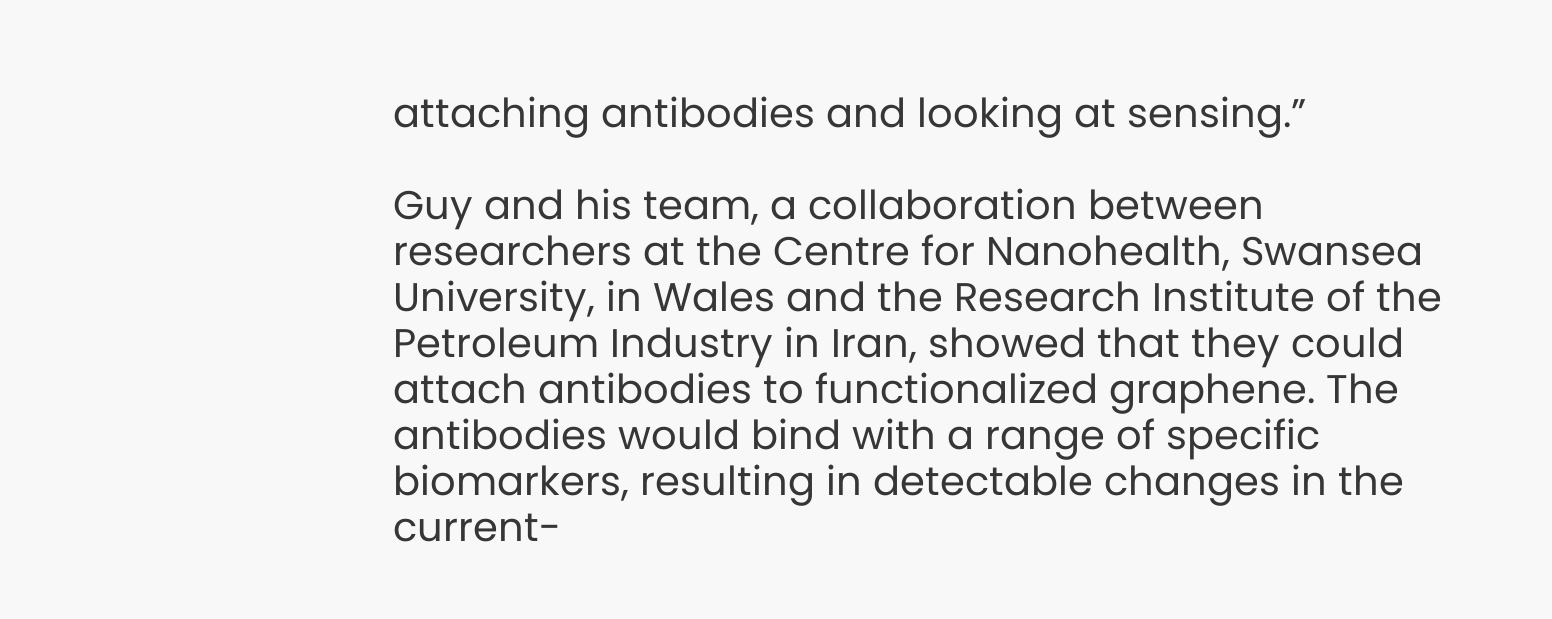attaching antibodies and looking at sensing.”

Guy and his team, a collaboration between researchers at the Centre for Nanohealth, Swansea University, in Wales and the Research Institute of the Petroleum Industry in Iran, showed that they could attach antibodies to functionalized graphene. The antibodies would bind with a range of specific biomarkers, resulting in detectable changes in the current-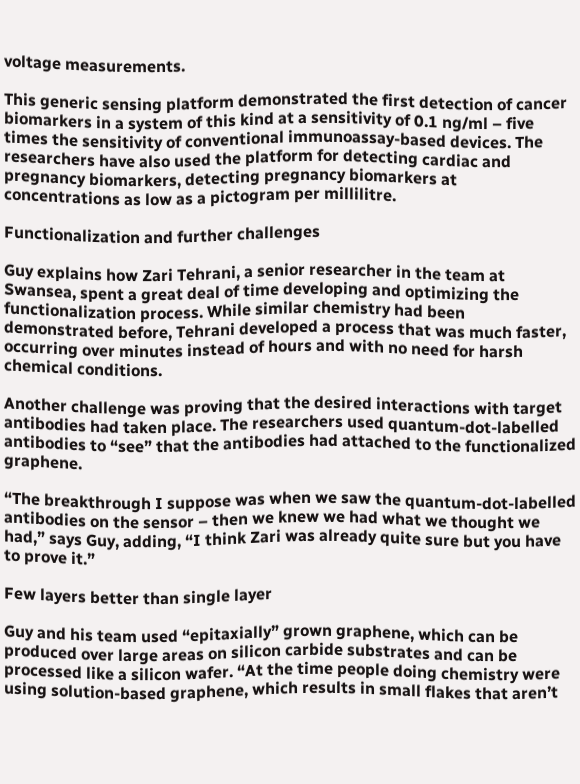voltage measurements.

This generic sensing platform demonstrated the first detection of cancer biomarkers in a system of this kind at a sensitivity of 0.1 ng/ml – five times the sensitivity of conventional immunoassay-based devices. The researchers have also used the platform for detecting cardiac and pregnancy biomarkers, detecting pregnancy biomarkers at concentrations as low as a pictogram per millilitre.

Functionalization and further challenges

Guy explains how Zari Tehrani, a senior researcher in the team at Swansea, spent a great deal of time developing and optimizing the functionalization process. While similar chemistry had been demonstrated before, Tehrani developed a process that was much faster, occurring over minutes instead of hours and with no need for harsh chemical conditions.

Another challenge was proving that the desired interactions with target antibodies had taken place. The researchers used quantum-dot-labelled antibodies to “see” that the antibodies had attached to the functionalized graphene.

“The breakthrough I suppose was when we saw the quantum-dot-labelled antibodies on the sensor – then we knew we had what we thought we had,” says Guy, adding, “I think Zari was already quite sure but you have to prove it.”

Few layers better than single layer

Guy and his team used “epitaxially” grown graphene, which can be produced over large areas on silicon carbide substrates and can be processed like a silicon wafer. “At the time people doing chemistry were using solution-based graphene, which results in small flakes that aren’t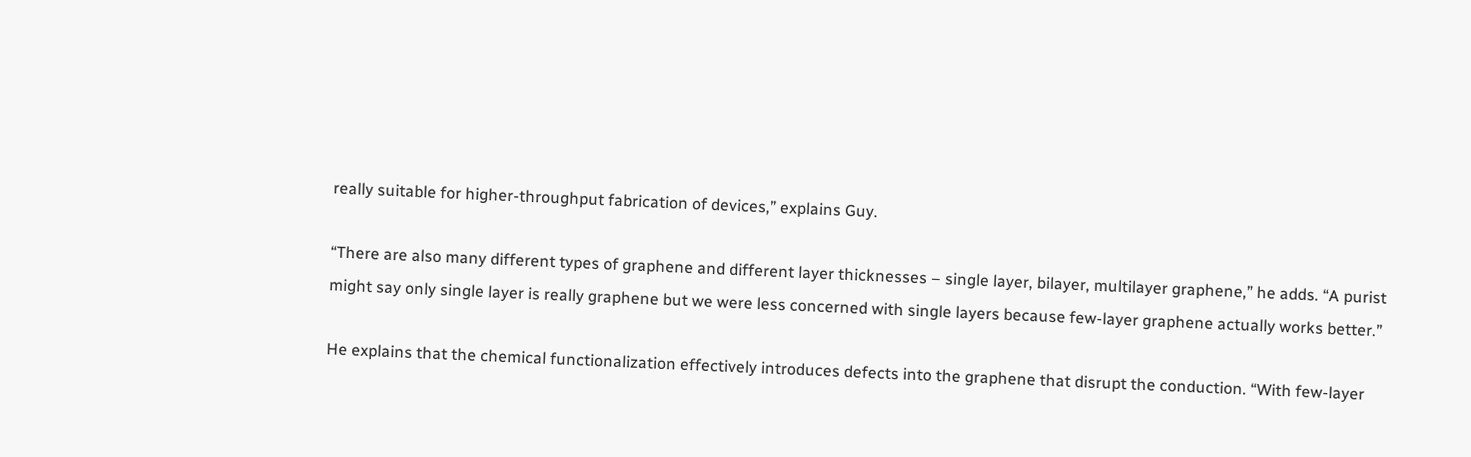really suitable for higher-throughput fabrication of devices,” explains Guy.

“There are also many different types of graphene and different layer thicknesses – single layer, bilayer, multilayer graphene,” he adds. “A purist might say only single layer is really graphene but we were less concerned with single layers because few-layer graphene actually works better.”

He explains that the chemical functionalization effectively introduces defects into the graphene that disrupt the conduction. “With few-layer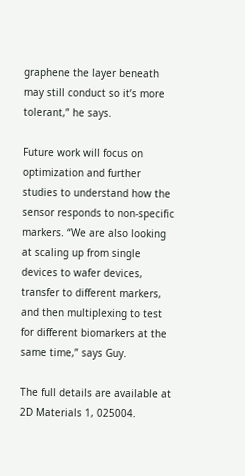graphene the layer beneath may still conduct so it’s more tolerant,” he says.

Future work will focus on optimization and further studies to understand how the sensor responds to non-specific markers. “We are also looking at scaling up from single devices to wafer devices, transfer to different markers, and then multiplexing to test for different biomarkers at the same time,” says Guy.

The full details are available at 2D Materials 1, 025004.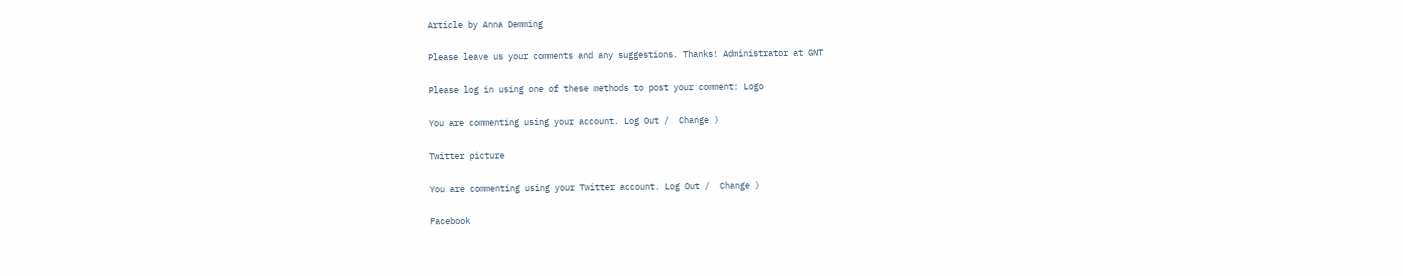Article by Anna Demming

Please leave us your comments and any suggestions. Thanks! Administrator at GNT

Please log in using one of these methods to post your comment: Logo

You are commenting using your account. Log Out /  Change )

Twitter picture

You are commenting using your Twitter account. Log Out /  Change )

Facebook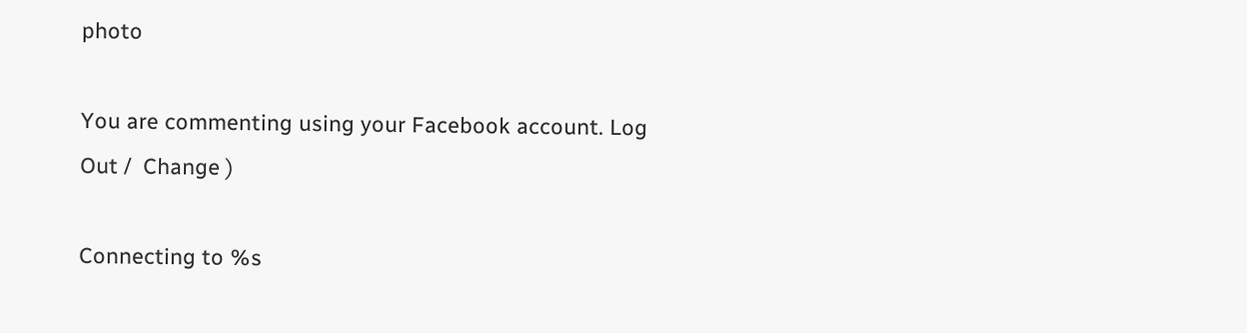photo

You are commenting using your Facebook account. Log Out /  Change )

Connecting to %s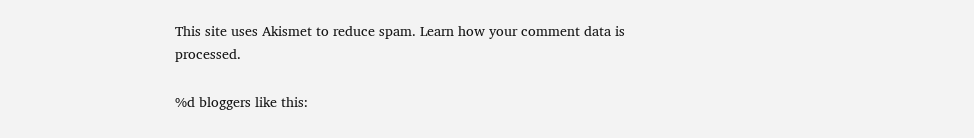This site uses Akismet to reduce spam. Learn how your comment data is processed.

%d bloggers like this: